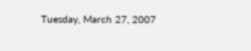Tuesday, March 27, 2007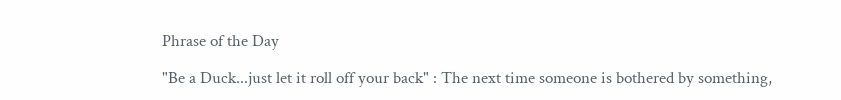Phrase of the Day

"Be a Duck...just let it roll off your back" : The next time someone is bothered by something,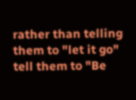rather than telling them to "let it go" tell them to "Be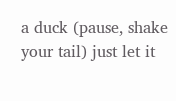a duck (pause, shake your tail) just let it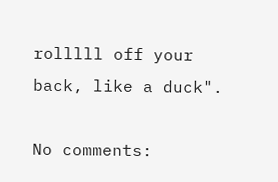rolllll off your back, like a duck".

No comments: